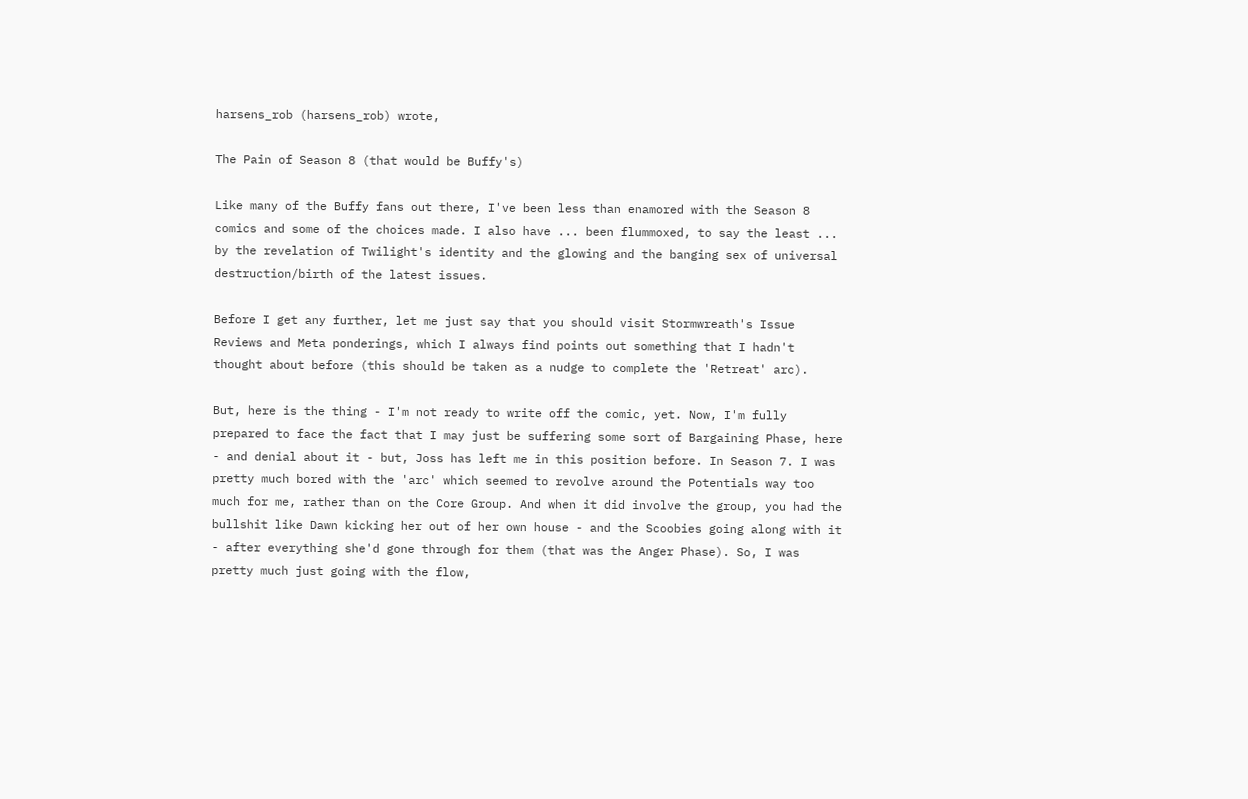harsens_rob (harsens_rob) wrote,

The Pain of Season 8 (that would be Buffy's)

Like many of the Buffy fans out there, I've been less than enamored with the Season 8 comics and some of the choices made. I also have ... been flummoxed, to say the least ... by the revelation of Twilight's identity and the glowing and the banging sex of universal destruction/birth of the latest issues.

Before I get any further, let me just say that you should visit Stormwreath's Issue Reviews and Meta ponderings, which I always find points out something that I hadn't thought about before (this should be taken as a nudge to complete the 'Retreat' arc).

But, here is the thing - I'm not ready to write off the comic, yet. Now, I'm fully prepared to face the fact that I may just be suffering some sort of Bargaining Phase, here - and denial about it - but, Joss has left me in this position before. In Season 7. I was pretty much bored with the 'arc' which seemed to revolve around the Potentials way too much for me, rather than on the Core Group. And when it did involve the group, you had the bullshit like Dawn kicking her out of her own house - and the Scoobies going along with it - after everything she'd gone through for them (that was the Anger Phase). So, I was pretty much just going with the flow,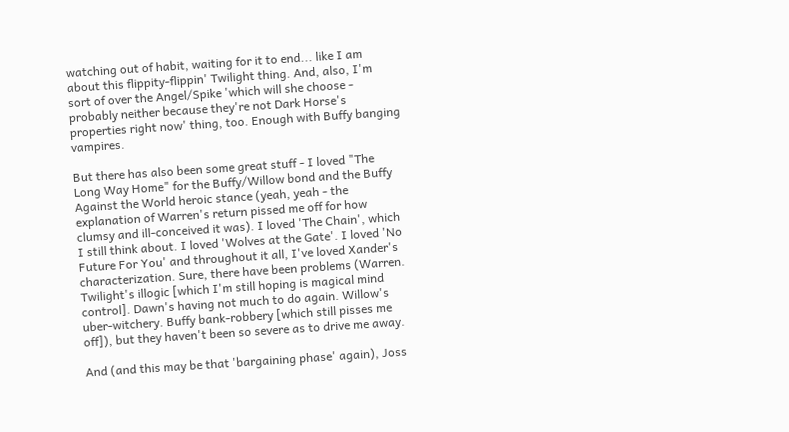watching out of habit, waiting for it to end... like I am about this flippity-flippin' Twilight thing. And, also, I'm sort of over the Angel/Spike 'which will she choose - probably neither because they're not Dark Horse's properties right now' thing, too. Enough with Buffy banging vampires.

But there has also been some great stuff - I loved "The Long Way Home" for the Buffy/Willow bond and the Buffy Against the World heroic stance (yeah, yeah - the explanation of Warren's return pissed me off for how clumsy and ill-conceived it was). I loved 'The Chain', which I still think about. I loved 'Wolves at the Gate'. I loved 'No Future For You' and throughout it all, I've loved Xander's characterization. Sure, there have been problems (Warren. Twilight's illogic [which I'm still hoping is magical mind control]. Dawn's having not much to do again. Willow's uber-witchery. Buffy bank-robbery [which still pisses me off]), but they haven't been so severe as to drive me away.

And (and this may be that 'bargaining phase' again), Joss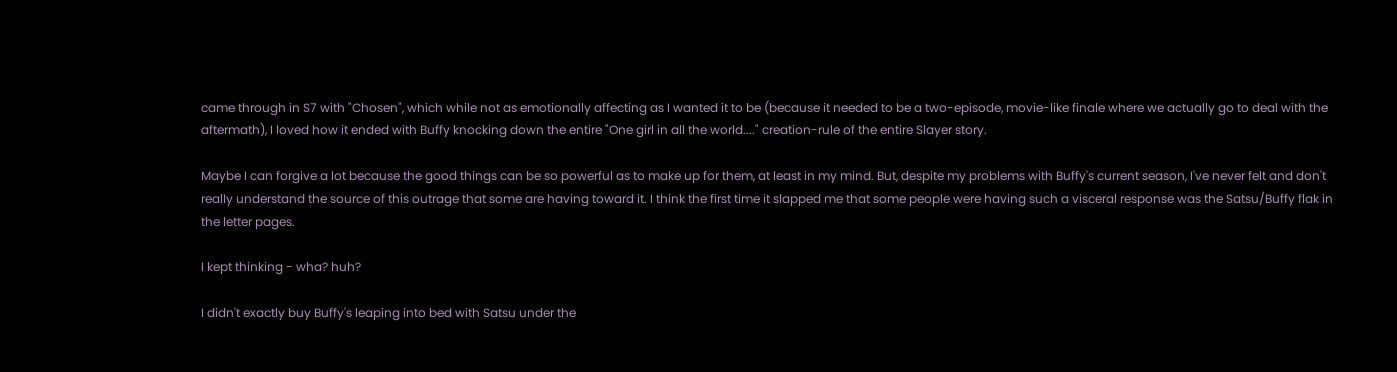came through in S7 with "Chosen", which while not as emotionally affecting as I wanted it to be (because it needed to be a two-episode, movie-like finale where we actually go to deal with the aftermath), I loved how it ended with Buffy knocking down the entire "One girl in all the world...." creation-rule of the entire Slayer story.

Maybe I can forgive a lot because the good things can be so powerful as to make up for them, at least in my mind. But, despite my problems with Buffy's current season, I've never felt and don't really understand the source of this outrage that some are having toward it. I think the first time it slapped me that some people were having such a visceral response was the Satsu/Buffy flak in the letter pages.

I kept thinking - wha? huh?

I didn't exactly buy Buffy's leaping into bed with Satsu under the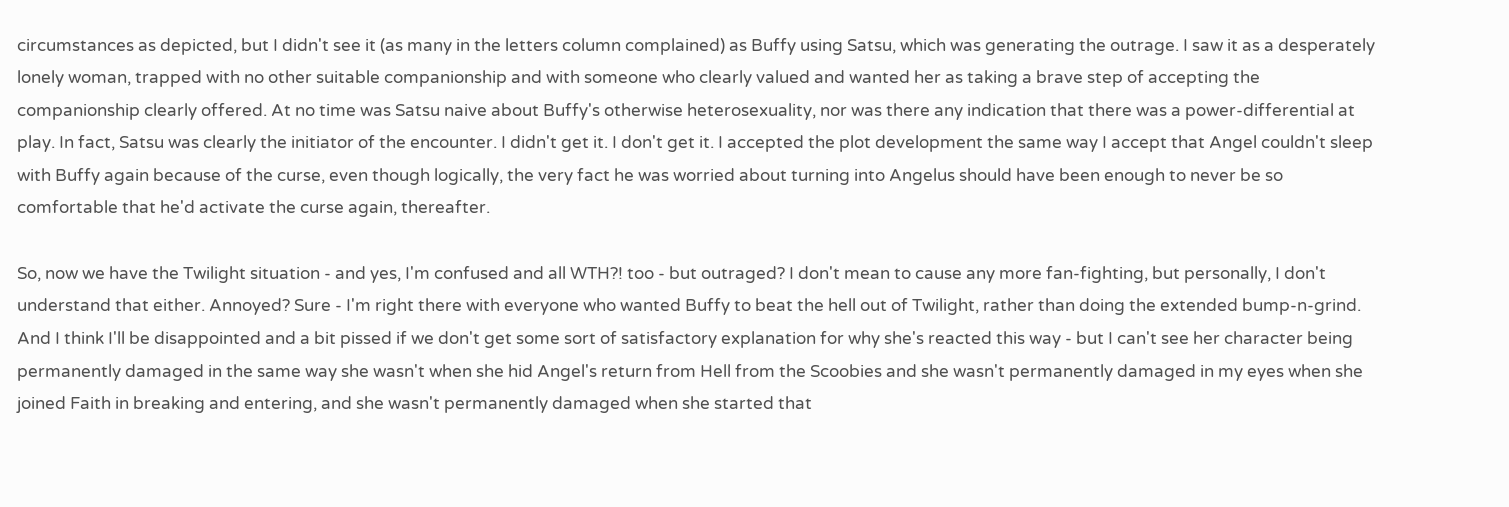circumstances as depicted, but I didn't see it (as many in the letters column complained) as Buffy using Satsu, which was generating the outrage. I saw it as a desperately lonely woman, trapped with no other suitable companionship and with someone who clearly valued and wanted her as taking a brave step of accepting the companionship clearly offered. At no time was Satsu naive about Buffy's otherwise heterosexuality, nor was there any indication that there was a power-differential at play. In fact, Satsu was clearly the initiator of the encounter. I didn't get it. I don't get it. I accepted the plot development the same way I accept that Angel couldn't sleep with Buffy again because of the curse, even though logically, the very fact he was worried about turning into Angelus should have been enough to never be so comfortable that he'd activate the curse again, thereafter.

So, now we have the Twilight situation - and yes, I'm confused and all WTH?! too - but outraged? I don't mean to cause any more fan-fighting, but personally, I don't understand that either. Annoyed? Sure - I'm right there with everyone who wanted Buffy to beat the hell out of Twilight, rather than doing the extended bump-n-grind. And I think I'll be disappointed and a bit pissed if we don't get some sort of satisfactory explanation for why she's reacted this way - but I can't see her character being permanently damaged in the same way she wasn't when she hid Angel's return from Hell from the Scoobies and she wasn't permanently damaged in my eyes when she joined Faith in breaking and entering, and she wasn't permanently damaged when she started that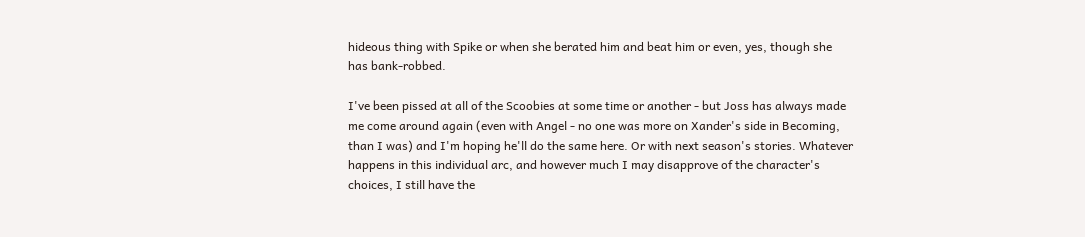hideous thing with Spike or when she berated him and beat him or even, yes, though she has bank-robbed.

I've been pissed at all of the Scoobies at some time or another - but Joss has always made me come around again (even with Angel - no one was more on Xander's side in Becoming, than I was) and I'm hoping he'll do the same here. Or with next season's stories. Whatever happens in this individual arc, and however much I may disapprove of the character's choices, I still have the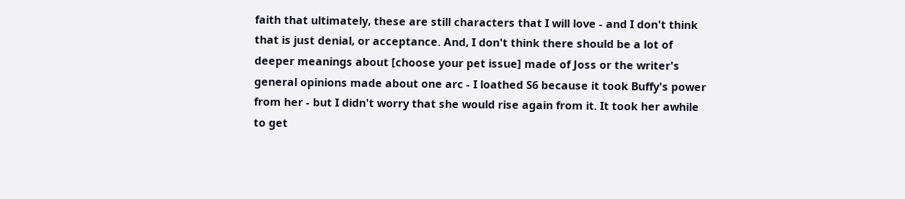faith that ultimately, these are still characters that I will love - and I don't think that is just denial, or acceptance. And, I don't think there should be a lot of deeper meanings about [choose your pet issue] made of Joss or the writer's general opinions made about one arc - I loathed S6 because it took Buffy's power from her - but I didn't worry that she would rise again from it. It took her awhile to get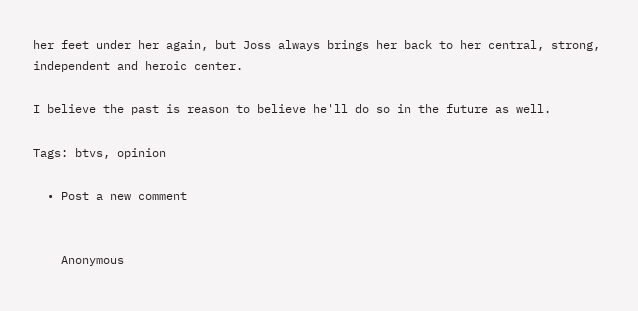her feet under her again, but Joss always brings her back to her central, strong, independent and heroic center.

I believe the past is reason to believe he'll do so in the future as well.

Tags: btvs, opinion

  • Post a new comment


    Anonymous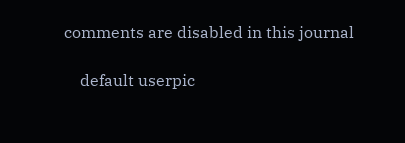comments are disabled in this journal

    default userpic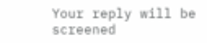Your reply will be screened